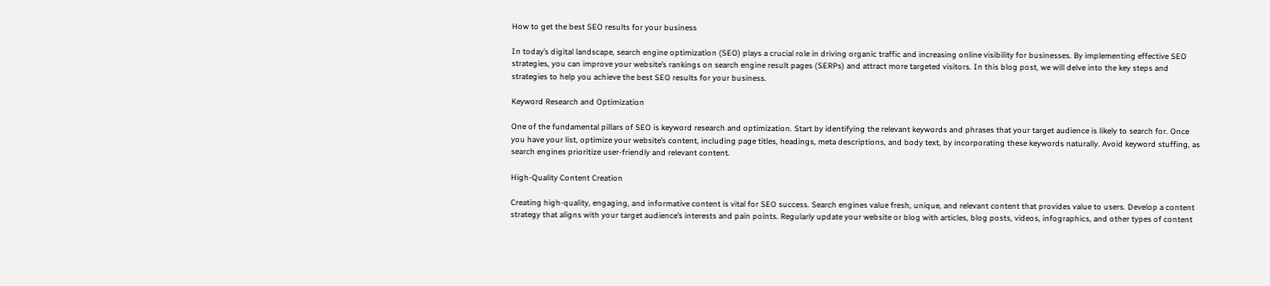How to get the best SEO results for your business

In today’s digital landscape, search engine optimization (SEO) plays a crucial role in driving organic traffic and increasing online visibility for businesses. By implementing effective SEO strategies, you can improve your website’s rankings on search engine result pages (SERPs) and attract more targeted visitors. In this blog post, we will delve into the key steps and strategies to help you achieve the best SEO results for your business.

Keyword Research and Optimization

One of the fundamental pillars of SEO is keyword research and optimization. Start by identifying the relevant keywords and phrases that your target audience is likely to search for. Once you have your list, optimize your website’s content, including page titles, headings, meta descriptions, and body text, by incorporating these keywords naturally. Avoid keyword stuffing, as search engines prioritize user-friendly and relevant content.

High-Quality Content Creation

Creating high-quality, engaging, and informative content is vital for SEO success. Search engines value fresh, unique, and relevant content that provides value to users. Develop a content strategy that aligns with your target audience’s interests and pain points. Regularly update your website or blog with articles, blog posts, videos, infographics, and other types of content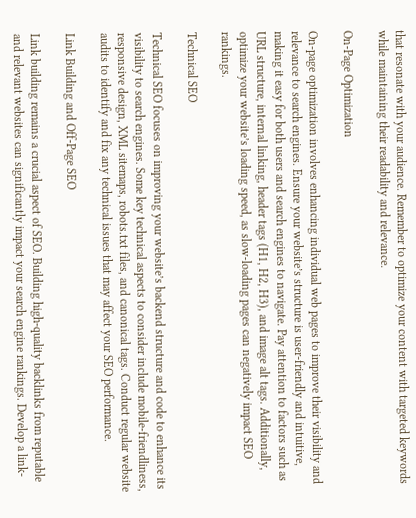that resonate with your audience. Remember to optimize your content with targeted keywords while maintaining their readability and relevance.

On-Page Optimization

On-page optimization involves enhancing individual web pages to improve their visibility and relevance to search engines. Ensure your website’s structure is user-friendly and intuitive, making it easy for both users and search engines to navigate. Pay attention to factors such as URL structure, internal linking, header tags (H1, H2, H3), and image alt tags. Additionally, optimize your website’s loading speed, as slow-loading pages can negatively impact SEO rankings.

Technical SEO

Technical SEO focuses on improving your website’s backend structure and code to enhance its visibility to search engines. Some key technical aspects to consider include mobile-friendliness, responsive design, XML sitemaps, robots.txt files, and canonical tags. Conduct regular website audits to identify and fix any technical issues that may affect your SEO performance.

Link Building and Off-Page SEO

Link building remains a crucial aspect of SEO. Building high-quality backlinks from reputable and relevant websites can significantly impact your search engine rankings. Develop a link-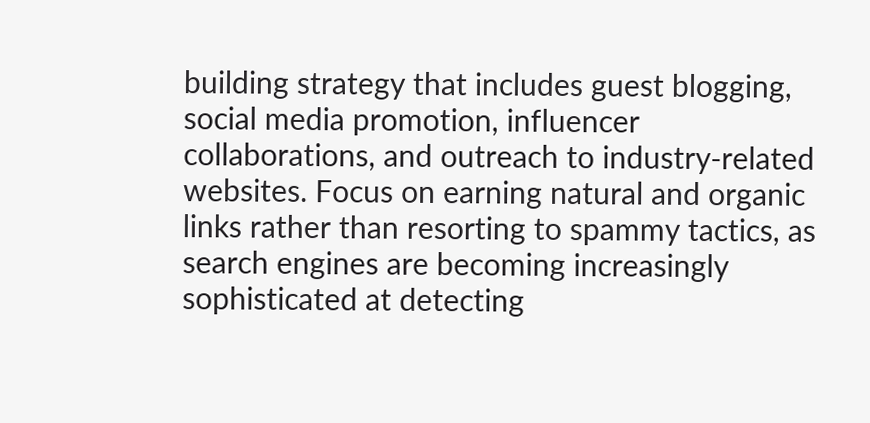building strategy that includes guest blogging, social media promotion, influencer collaborations, and outreach to industry-related websites. Focus on earning natural and organic links rather than resorting to spammy tactics, as search engines are becoming increasingly sophisticated at detecting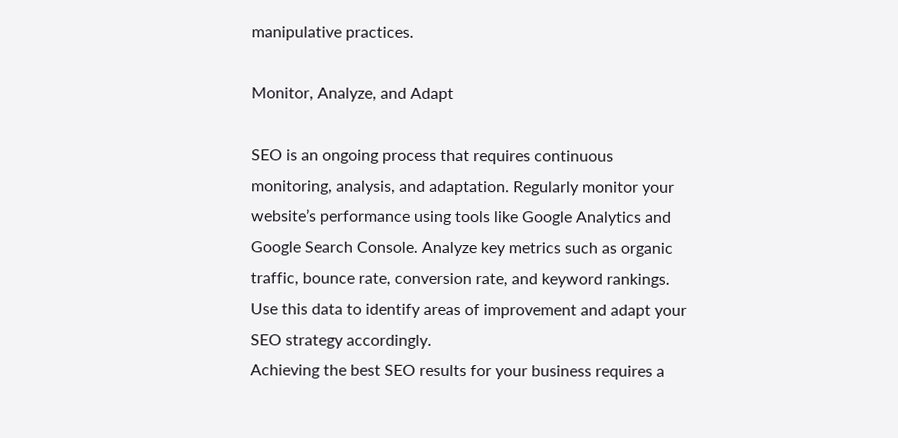manipulative practices.

Monitor, Analyze, and Adapt

SEO is an ongoing process that requires continuous monitoring, analysis, and adaptation. Regularly monitor your website’s performance using tools like Google Analytics and Google Search Console. Analyze key metrics such as organic traffic, bounce rate, conversion rate, and keyword rankings. Use this data to identify areas of improvement and adapt your SEO strategy accordingly.
Achieving the best SEO results for your business requires a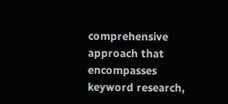comprehensive approach that encompasses keyword research,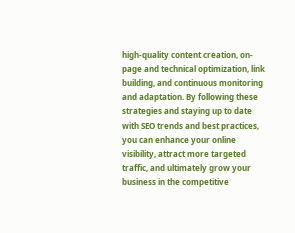high-quality content creation, on-page and technical optimization, link building, and continuous monitoring and adaptation. By following these strategies and staying up to date with SEO trends and best practices, you can enhance your online visibility, attract more targeted traffic, and ultimately grow your business in the competitive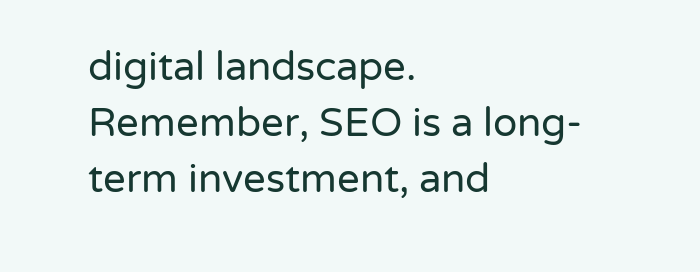digital landscape.
Remember, SEO is a long-term investment, and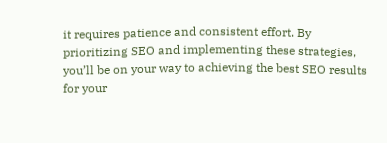it requires patience and consistent effort. By prioritizing SEO and implementing these strategies, you’ll be on your way to achieving the best SEO results for your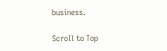business.

Scroll to Top